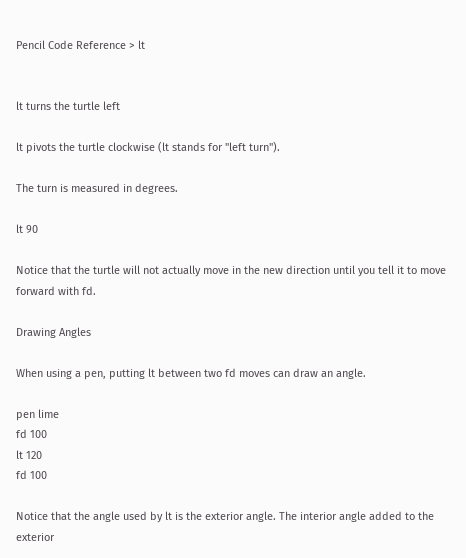Pencil Code Reference > lt


lt turns the turtle left

lt pivots the turtle clockwise (lt stands for "left turn").

The turn is measured in degrees.

lt 90

Notice that the turtle will not actually move in the new direction until you tell it to move forward with fd.

Drawing Angles

When using a pen, putting lt between two fd moves can draw an angle.

pen lime
fd 100
lt 120
fd 100

Notice that the angle used by lt is the exterior angle. The interior angle added to the exterior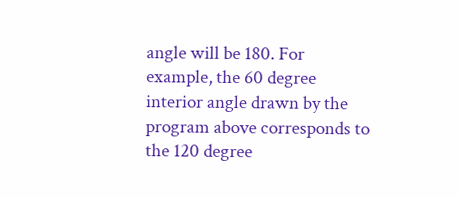angle will be 180. For example, the 60 degree interior angle drawn by the program above corresponds to the 120 degree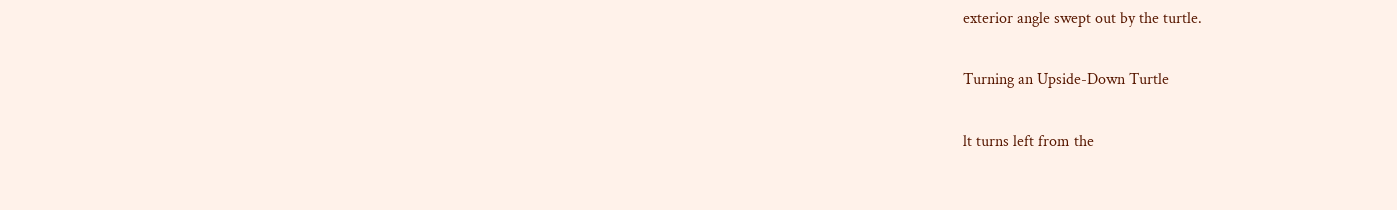exterior angle swept out by the turtle.

Turning an Upside-Down Turtle

lt turns left from the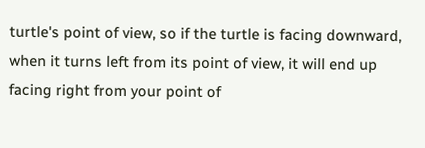turtle's point of view, so if the turtle is facing downward, when it turns left from its point of view, it will end up facing right from your point of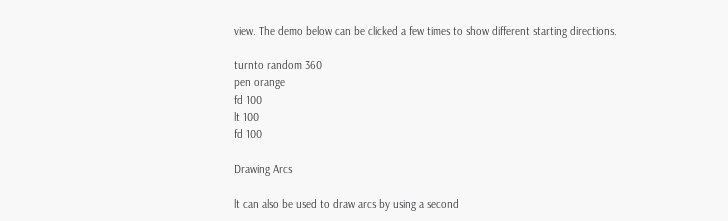view. The demo below can be clicked a few times to show different starting directions.

turnto random 360
pen orange
fd 100
lt 100
fd 100

Drawing Arcs

lt can also be used to draw arcs by using a second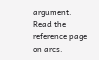argument. Read the reference page on arcs.